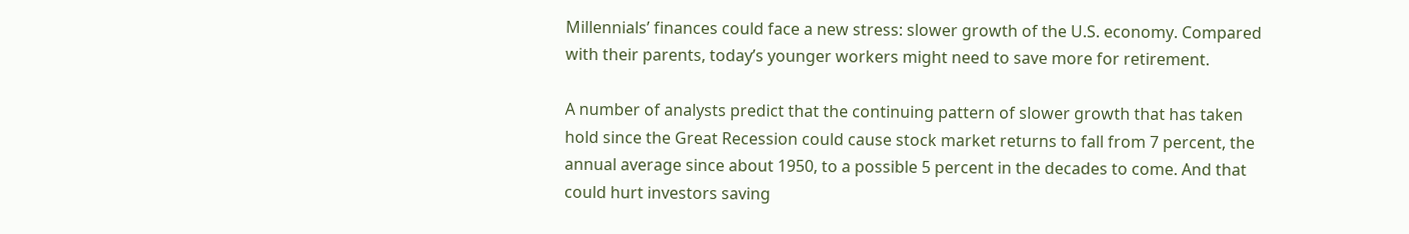Millennials’ finances could face a new stress: slower growth of the U.S. economy. Compared with their parents, today’s younger workers might need to save more for retirement.

A number of analysts predict that the continuing pattern of slower growth that has taken hold since the Great Recession could cause stock market returns to fall from 7 percent, the annual average since about 1950, to a possible 5 percent in the decades to come. And that could hurt investors saving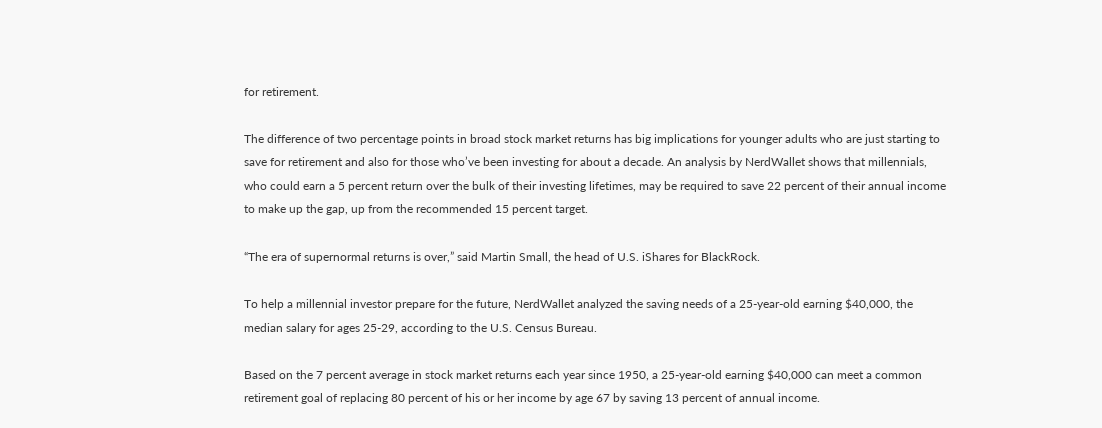for retirement.

The difference of two percentage points in broad stock market returns has big implications for younger adults who are just starting to save for retirement and also for those who’ve been investing for about a decade. An analysis by NerdWallet shows that millennials, who could earn a 5 percent return over the bulk of their investing lifetimes, may be required to save 22 percent of their annual income to make up the gap, up from the recommended 15 percent target.

“The era of supernormal returns is over,” said Martin Small, the head of U.S. iShares for BlackRock.

To help a millennial investor prepare for the future, NerdWallet analyzed the saving needs of a 25-year-old earning $40,000, the median salary for ages 25-29, according to the U.S. Census Bureau.

Based on the 7 percent average in stock market returns each year since 1950, a 25-year-old earning $40,000 can meet a common retirement goal of replacing 80 percent of his or her income by age 67 by saving 13 percent of annual income.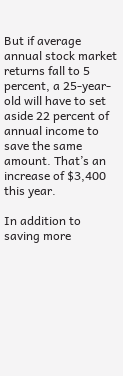But if average annual stock market returns fall to 5 percent, a 25-year-old will have to set aside 22 percent of annual income to save the same amount. That’s an increase of $3,400 this year.

In addition to saving more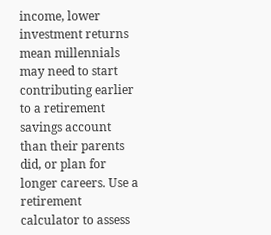income, lower investment returns mean millennials may need to start contributing earlier to a retirement savings account than their parents did, or plan for longer careers. Use a retirement calculator to assess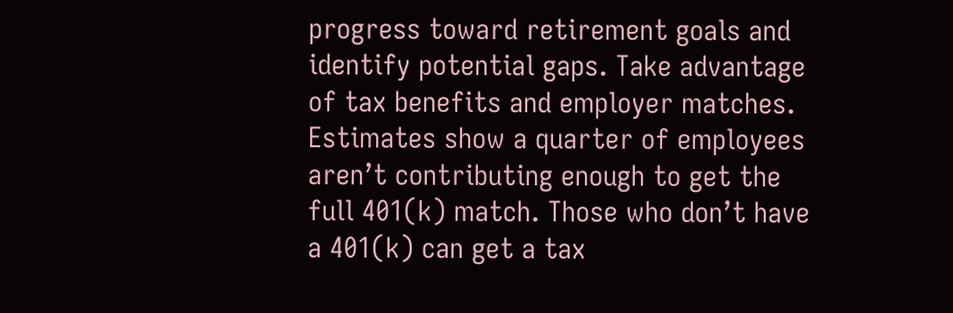progress toward retirement goals and identify potential gaps. Take advantage of tax benefits and employer matches. Estimates show a quarter of employees aren’t contributing enough to get the full 401(k) match. Those who don’t have a 401(k) can get a tax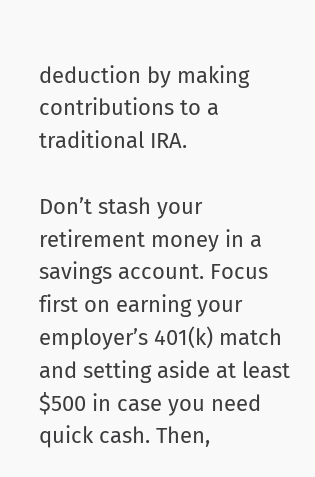deduction by making contributions to a traditional IRA.

Don’t stash your retirement money in a savings account. Focus first on earning your employer’s 401(k) match and setting aside at least $500 in case you need quick cash. Then,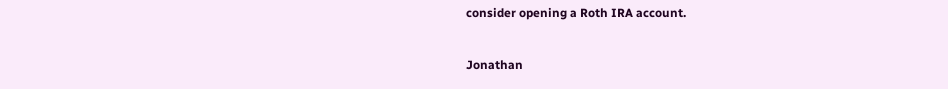consider opening a Roth IRA account.


Jonathan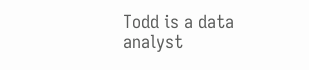Todd is a data analyst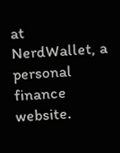at NerdWallet, a personal finance website.